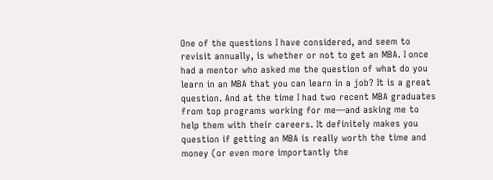One of the questions I have considered, and seem to revisit annually, is whether or not to get an MBA. I once had a mentor who asked me the question of what do you learn in an MBA that you can learn in a job? It is a great question. And at the time I had two recent MBA graduates from top programs working for me—and asking me to help them with their careers. It definitely makes you question if getting an MBA is really worth the time and money (or even more importantly the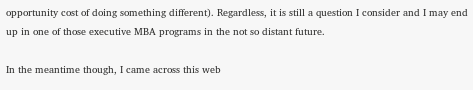opportunity cost of doing something different). Regardless, it is still a question I consider and I may end up in one of those executive MBA programs in the not so distant future.

In the meantime though, I came across this web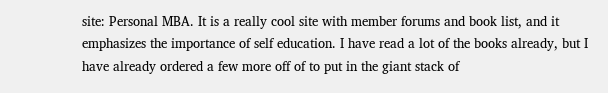site: Personal MBA. It is a really cool site with member forums and book list, and it emphasizes the importance of self education. I have read a lot of the books already, but I have already ordered a few more off of to put in the giant stack of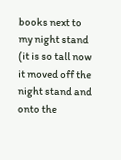books next to my night stand (it is so tall now it moved off the night stand and onto the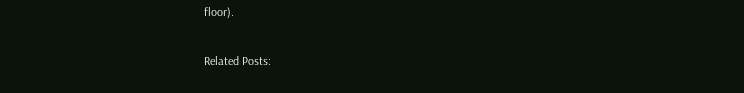floor).

Related Posts: